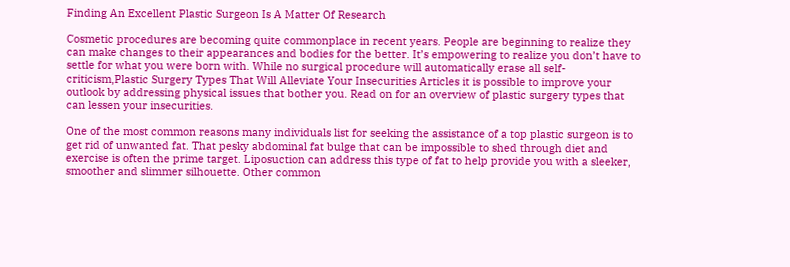Finding An Excellent Plastic Surgeon Is A Matter Of Research

Cosmetic procedures are becoming quite commonplace in recent years. People are beginning to realize they can make changes to their appearances and bodies for the better. It’s empowering to realize you don’t have to settle for what you were born with. While no surgical procedure will automatically erase all self-criticism,Plastic Surgery Types That Will Alleviate Your Insecurities Articles it is possible to improve your outlook by addressing physical issues that bother you. Read on for an overview of plastic surgery types that can lessen your insecurities.

One of the most common reasons many individuals list for seeking the assistance of a top plastic surgeon is to get rid of unwanted fat. That pesky abdominal fat bulge that can be impossible to shed through diet and exercise is often the prime target. Liposuction can address this type of fat to help provide you with a sleeker, smoother and slimmer silhouette. Other common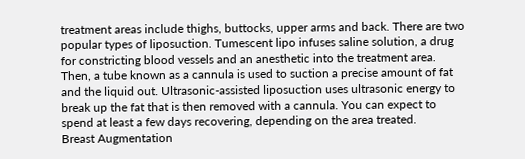treatment areas include thighs, buttocks, upper arms and back. There are two popular types of liposuction. Tumescent lipo infuses saline solution, a drug for constricting blood vessels and an anesthetic into the treatment area. Then, a tube known as a cannula is used to suction a precise amount of fat and the liquid out. Ultrasonic-assisted liposuction uses ultrasonic energy to break up the fat that is then removed with a cannula. You can expect to spend at least a few days recovering, depending on the area treated.
Breast Augmentation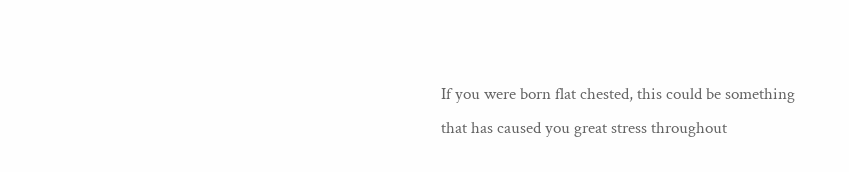If you were born flat chested, this could be something that has caused you great stress throughout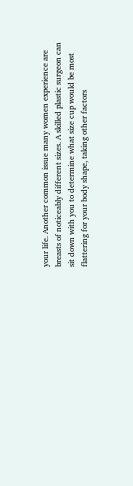your life. Another common issue many women experience are breasts of noticeably different sizes. A skilled plastic surgeon can sit down with you to determine what size cup would be most flattering for your body shape, taking other factors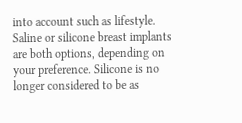into account such as lifestyle. Saline or silicone breast implants are both options, depending on your preference. Silicone is no longer considered to be as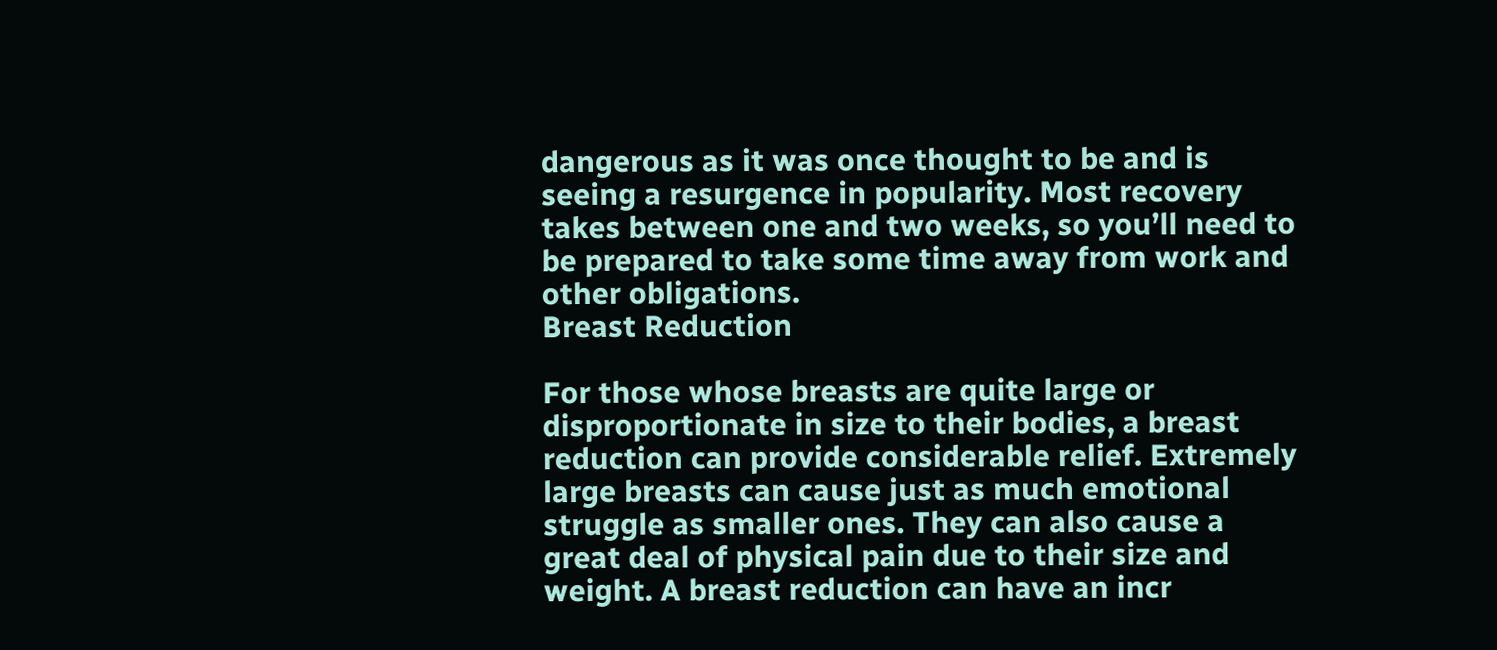dangerous as it was once thought to be and is seeing a resurgence in popularity. Most recovery takes between one and two weeks, so you’ll need to be prepared to take some time away from work and other obligations.
Breast Reduction

For those whose breasts are quite large or disproportionate in size to their bodies, a breast reduction can provide considerable relief. Extremely large breasts can cause just as much emotional struggle as smaller ones. They can also cause a great deal of physical pain due to their size and weight. A breast reduction can have an incr